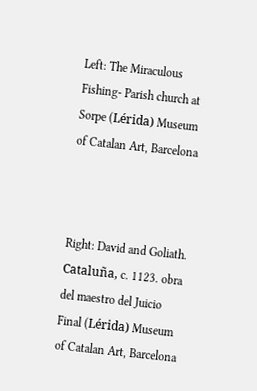Left: The Miraculous Fishing- Parish church at Sorpe (Lérida) Museum of Catalan Art, Barcelona



Right: David and Goliath. Cataluña, c. 1123. obra del maestro del Juicio Final (Lérida) Museum of Catalan Art, Barcelona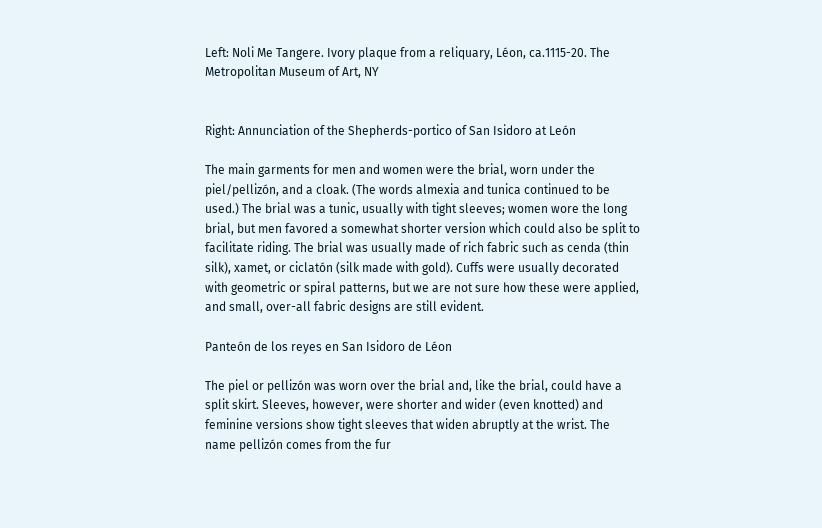Left: Noli Me Tangere. Ivory plaque from a reliquary, Léon, ca.1115-20. The Metropolitan Museum of Art, NY


Right: Annunciation of the Shepherds-portico of San Isidoro at León

The main garments for men and women were the brial, worn under the piel/pellizón, and a cloak. (The words almexia and tunica continued to be used.) The brial was a tunic, usually with tight sleeves; women wore the long brial, but men favored a somewhat shorter version which could also be split to facilitate riding. The brial was usually made of rich fabric such as cenda (thin silk), xamet, or ciclatón (silk made with gold). Cuffs were usually decorated with geometric or spiral patterns, but we are not sure how these were applied, and small, over-all fabric designs are still evident.

Panteón de los reyes en San Isidoro de Léon

The piel or pellizón was worn over the brial and, like the brial, could have a split skirt. Sleeves, however, were shorter and wider (even knotted) and feminine versions show tight sleeves that widen abruptly at the wrist. The name pellizón comes from the fur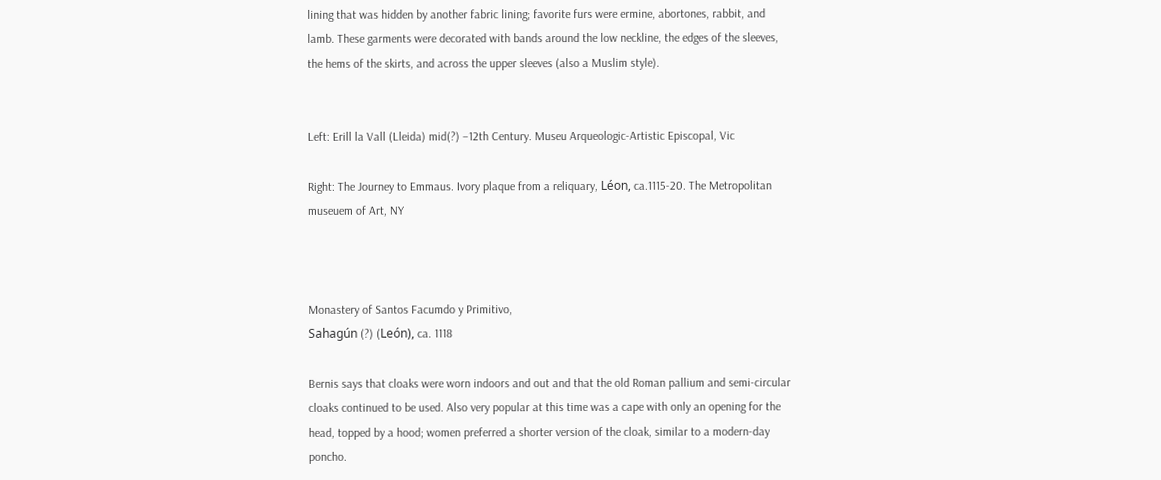lining that was hidden by another fabric lining; favorite furs were ermine, abortones, rabbit, and lamb. These garments were decorated with bands around the low neckline, the edges of the sleeves, the hems of the skirts, and across the upper sleeves (also a Muslim style).


Left: Erill la Vall (Lleida) mid(?) –12th Century. Museu Arqueologic-Artistic Episcopal, Vic

Right: The Journey to Emmaus. Ivory plaque from a reliquary, Léon, ca.1115-20. The Metropolitan museuem of Art, NY



Monastery of Santos Facumdo y Primitivo,
Sahagún (?) (León), ca. 1118

Bernis says that cloaks were worn indoors and out and that the old Roman pallium and semi-circular cloaks continued to be used. Also very popular at this time was a cape with only an opening for the head, topped by a hood; women preferred a shorter version of the cloak, similar to a modern-day poncho.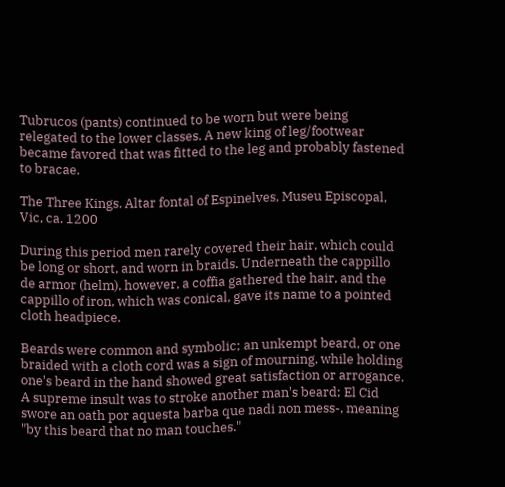Tubrucos (pants) continued to be worn but were being relegated to the lower classes. A new king of leg/footwear became favored that was fitted to the leg and probably fastened to bracae.

The Three Kings. Altar fontal of Espinelves, Museu Episcopal, Vic, ca. 1200

During this period men rarely covered their hair, which could be long or short, and worn in braids. Underneath the cappillo de armor (helm), however, a coffia gathered the hair, and the cappillo of iron, which was conical, gave its name to a pointed cloth headpiece.

Beards were common and symbolic; an unkempt beard, or one braided with a cloth cord was a sign of mourning, while holding one's beard in the hand showed great satisfaction or arrogance. A supreme insult was to stroke another man's beard; El Cid swore an oath por aquesta barba que nadi non mess-, meaning "by this beard that no man touches."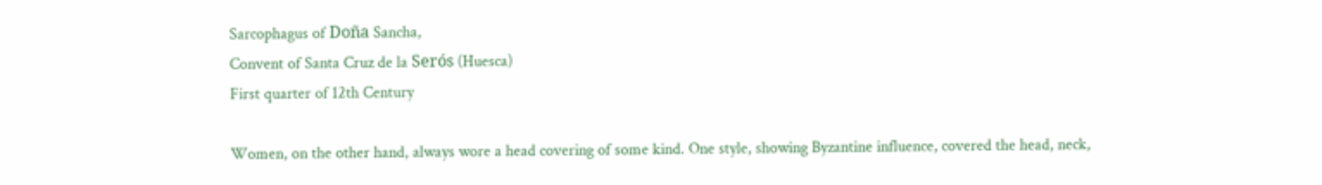Sarcophagus of Doña Sancha,
Convent of Santa Cruz de la Serós (Huesca)
First quarter of 12th Century

Women, on the other hand, always wore a head covering of some kind. One style, showing Byzantine influence, covered the head, neck,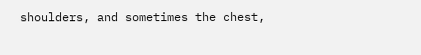shoulders, and sometimes the chest,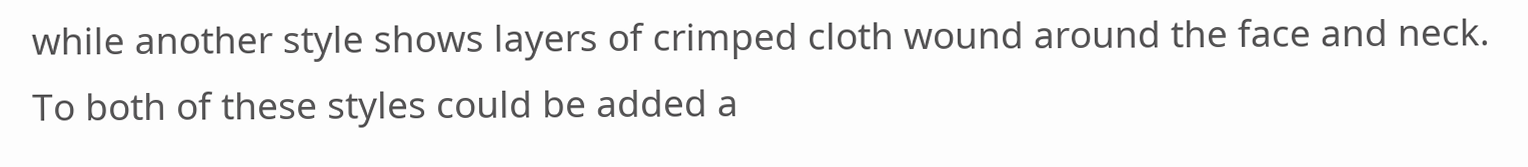while another style shows layers of crimped cloth wound around the face and neck. To both of these styles could be added a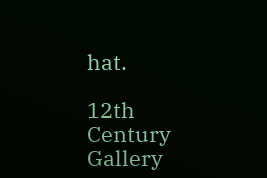hat.

12th Century Gallery